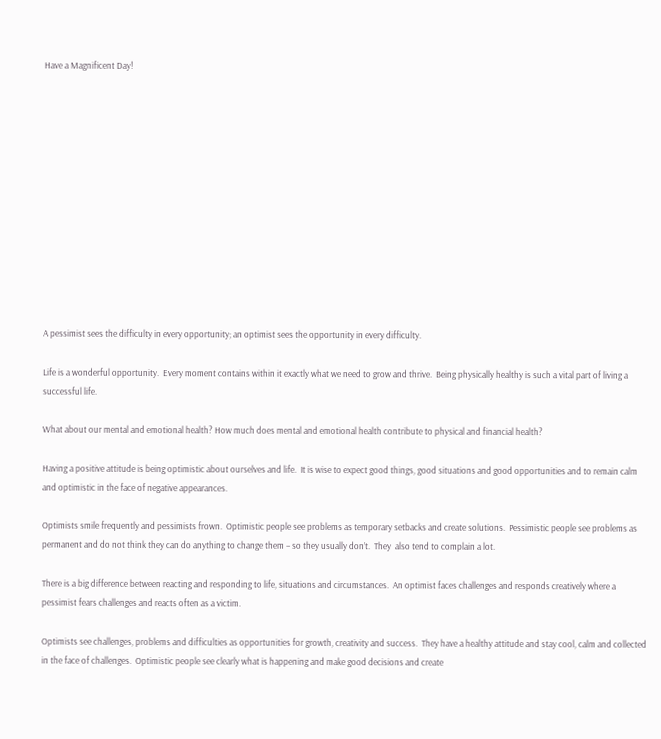Have a Magnificent Day!













A pessimist sees the difficulty in every opportunity; an optimist sees the opportunity in every difficulty.

Life is a wonderful opportunity.  Every moment contains within it exactly what we need to grow and thrive.  Being physically healthy is such a vital part of living a successful life.

What about our mental and emotional health? How much does mental and emotional health contribute to physical and financial health?

Having a positive attitude is being optimistic about ourselves and life.  It is wise to expect good things, good situations and good opportunities and to remain calm and optimistic in the face of negative appearances.

Optimists smile frequently and pessimists frown.  Optimistic people see problems as temporary setbacks and create solutions.  Pessimistic people see problems as permanent and do not think they can do anything to change them – so they usually don’t.  They  also tend to complain a lot.

There is a big difference between reacting and responding to life, situations and circumstances.  An optimist faces challenges and responds creatively where a pessimist fears challenges and reacts often as a victim.

Optimists see challenges, problems and difficulties as opportunities for growth, creativity and success.  They have a healthy attitude and stay cool, calm and collected in the face of challenges.  Optimistic people see clearly what is happening and make good decisions and create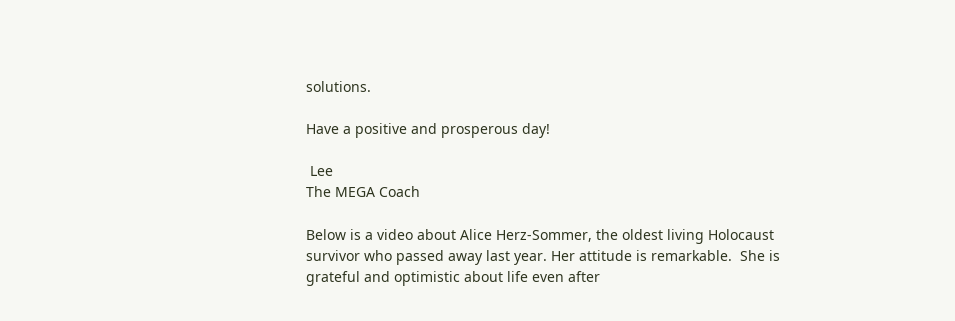solutions.

Have a positive and prosperous day!

 Lee
The MEGA Coach

Below is a video about Alice Herz-Sommer, the oldest living Holocaust survivor who passed away last year. Her attitude is remarkable.  She is grateful and optimistic about life even after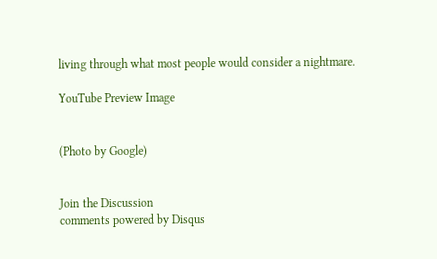living through what most people would consider a nightmare.

YouTube Preview Image


(Photo by Google)


Join the Discussion
comments powered by Disqus